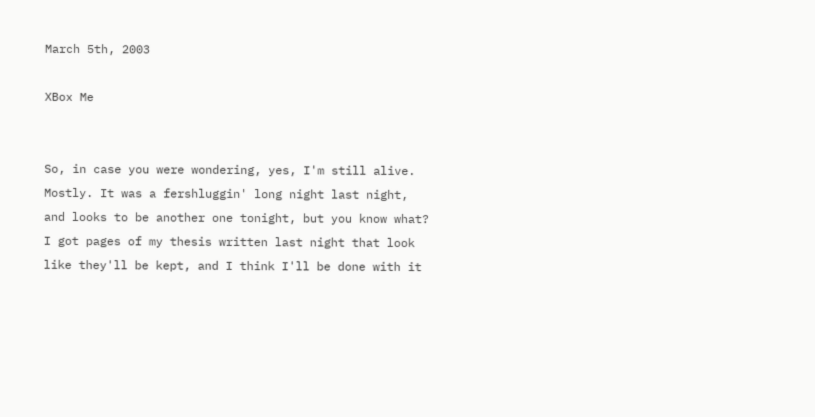March 5th, 2003

XBox Me


So, in case you were wondering, yes, I'm still alive. Mostly. It was a fershluggin' long night last night, and looks to be another one tonight, but you know what? I got pages of my thesis written last night that look like they'll be kept, and I think I'll be done with it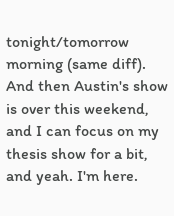tonight/tomorrow morning (same diff). And then Austin's show is over this weekend, and I can focus on my thesis show for a bit, and yeah. I'm here.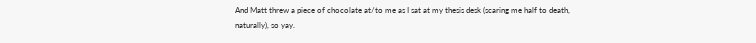And Matt threw a piece of chocolate at/to me as I sat at my thesis desk (scaring me half to death, naturally), so yay.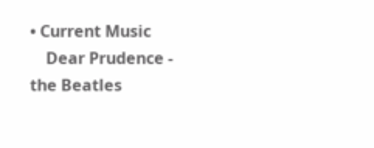• Current Music
    Dear Prudence - the Beatles